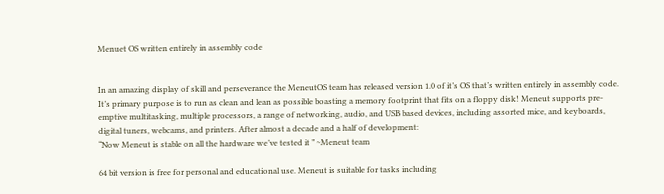Menuet OS written entirely in assembly code


In an amazing display of skill and perseverance the MeneutOS team has released version 1.0 of it’s OS that’s written entirely in assembly code. It’s primary purpose is to run as clean and lean as possible boasting a memory footprint that fits on a floppy disk! Meneut supports pre-emptive multitasking, multiple processors, a range of networking, audio, and USB based devices, including assorted mice, and keyboards, digital tuners, webcams, and printers. After almost a decade and a half of development:
“Now Meneut is stable on all the hardware we’ve tested it ” ~Meneut team

64 bit version is free for personal and educational use. Meneut is suitable for tasks including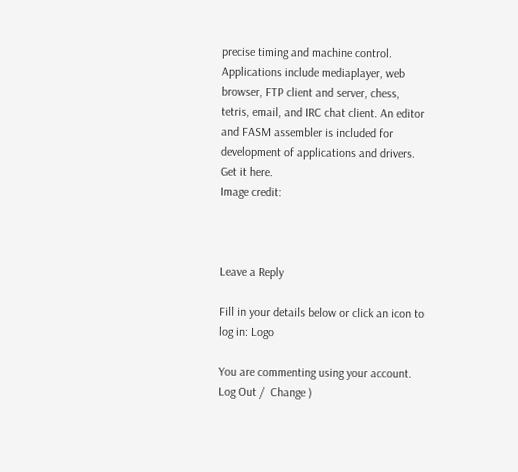precise timing and machine control. Applications include mediaplayer, web browser, FTP client and server, chess, tetris, email, and IRC chat client. An editor and FASM assembler is included for development of applications and drivers. Get it here.
Image credit:



Leave a Reply

Fill in your details below or click an icon to log in: Logo

You are commenting using your account. Log Out /  Change )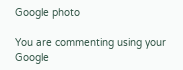Google photo

You are commenting using your Google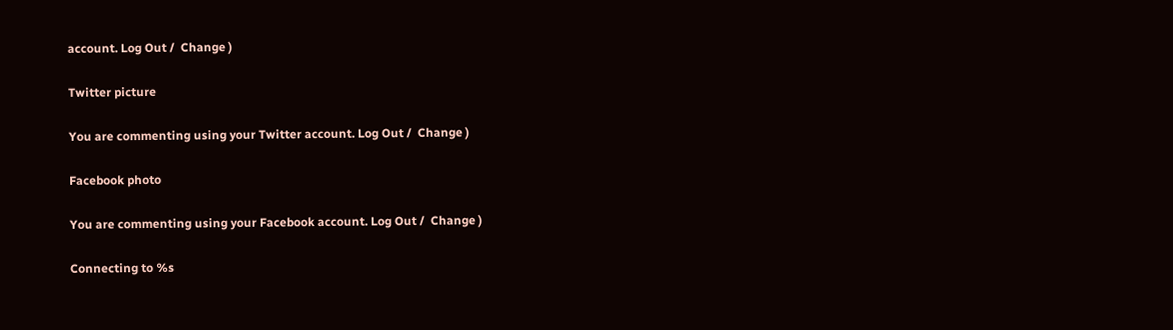account. Log Out /  Change )

Twitter picture

You are commenting using your Twitter account. Log Out /  Change )

Facebook photo

You are commenting using your Facebook account. Log Out /  Change )

Connecting to %s